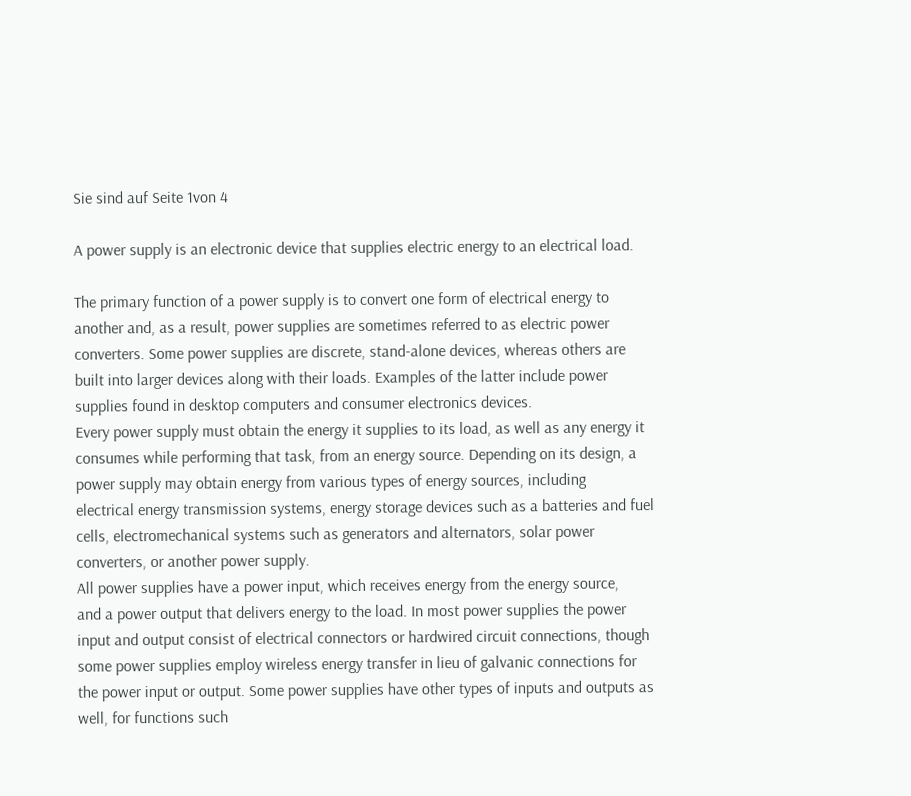Sie sind auf Seite 1von 4

A power supply is an electronic device that supplies electric energy to an electrical load.

The primary function of a power supply is to convert one form of electrical energy to
another and, as a result, power supplies are sometimes referred to as electric power
converters. Some power supplies are discrete, stand-alone devices, whereas others are
built into larger devices along with their loads. Examples of the latter include power
supplies found in desktop computers and consumer electronics devices.
Every power supply must obtain the energy it supplies to its load, as well as any energy it
consumes while performing that task, from an energy source. Depending on its design, a
power supply may obtain energy from various types of energy sources, including
electrical energy transmission systems, energy storage devices such as a batteries and fuel
cells, electromechanical systems such as generators and alternators, solar power
converters, or another power supply.
All power supplies have a power input, which receives energy from the energy source,
and a power output that delivers energy to the load. In most power supplies the power
input and output consist of electrical connectors or hardwired circuit connections, though
some power supplies employ wireless energy transfer in lieu of galvanic connections for
the power input or output. Some power supplies have other types of inputs and outputs as
well, for functions such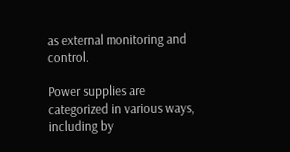as external monitoring and control.

Power supplies are categorized in various ways, including by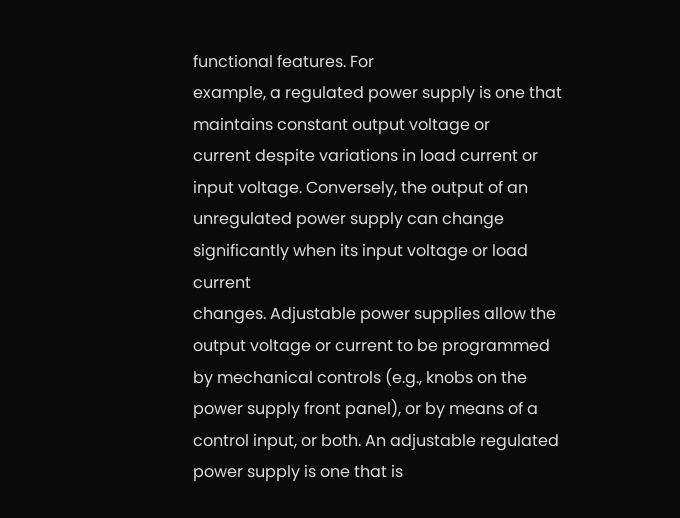functional features. For
example, a regulated power supply is one that maintains constant output voltage or
current despite variations in load current or input voltage. Conversely, the output of an
unregulated power supply can change significantly when its input voltage or load current
changes. Adjustable power supplies allow the output voltage or current to be programmed
by mechanical controls (e.g., knobs on the power supply front panel), or by means of a
control input, or both. An adjustable regulated power supply is one that is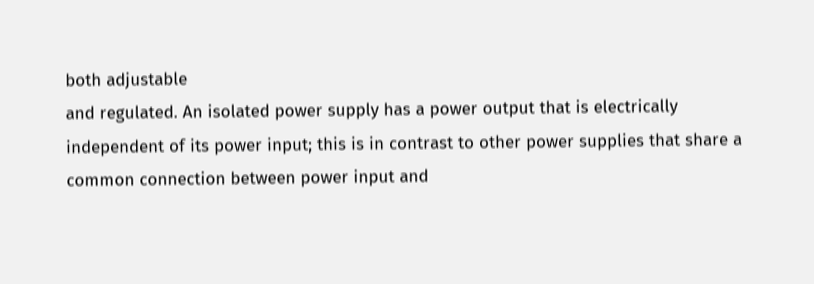both adjustable
and regulated. An isolated power supply has a power output that is electrically
independent of its power input; this is in contrast to other power supplies that share a
common connection between power input and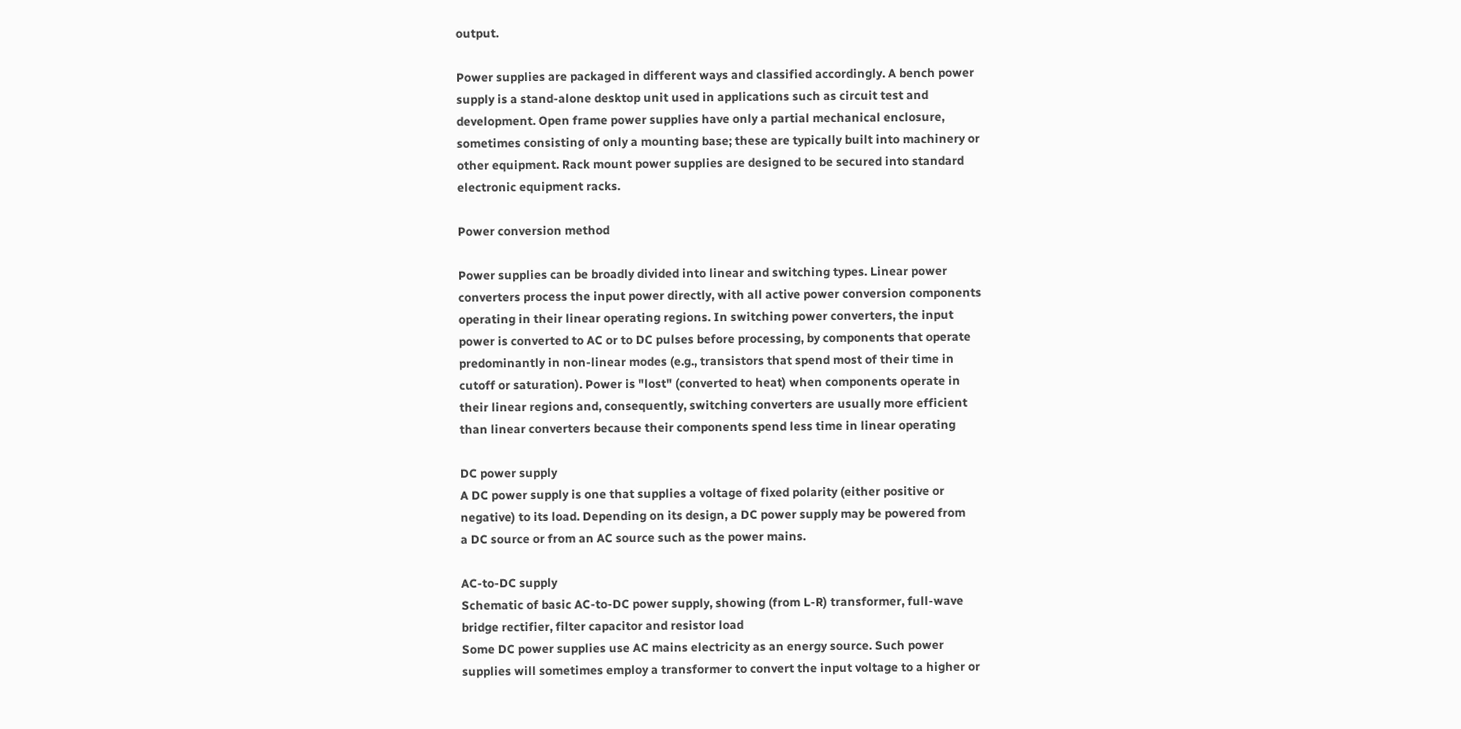output.

Power supplies are packaged in different ways and classified accordingly. A bench power
supply is a stand-alone desktop unit used in applications such as circuit test and
development. Open frame power supplies have only a partial mechanical enclosure,
sometimes consisting of only a mounting base; these are typically built into machinery or
other equipment. Rack mount power supplies are designed to be secured into standard
electronic equipment racks.

Power conversion method

Power supplies can be broadly divided into linear and switching types. Linear power
converters process the input power directly, with all active power conversion components
operating in their linear operating regions. In switching power converters, the input
power is converted to AC or to DC pulses before processing, by components that operate
predominantly in non-linear modes (e.g., transistors that spend most of their time in
cutoff or saturation). Power is "lost" (converted to heat) when components operate in
their linear regions and, consequently, switching converters are usually more efficient
than linear converters because their components spend less time in linear operating

DC power supply
A DC power supply is one that supplies a voltage of fixed polarity (either positive or
negative) to its load. Depending on its design, a DC power supply may be powered from
a DC source or from an AC source such as the power mains.

AC-to-DC supply
Schematic of basic AC-to-DC power supply, showing (from L-R) transformer, full-wave
bridge rectifier, filter capacitor and resistor load
Some DC power supplies use AC mains electricity as an energy source. Such power
supplies will sometimes employ a transformer to convert the input voltage to a higher or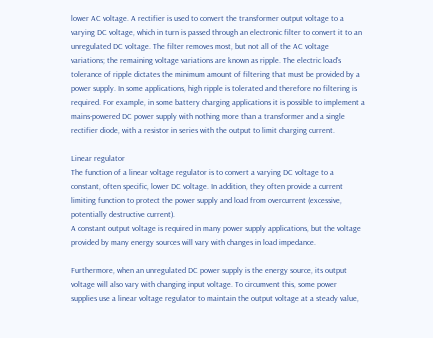lower AC voltage. A rectifier is used to convert the transformer output voltage to a
varying DC voltage, which in turn is passed through an electronic filter to convert it to an
unregulated DC voltage. The filter removes most, but not all of the AC voltage
variations; the remaining voltage variations are known as ripple. The electric load's
tolerance of ripple dictates the minimum amount of filtering that must be provided by a
power supply. In some applications, high ripple is tolerated and therefore no filtering is
required. For example, in some battery charging applications it is possible to implement a
mains-powered DC power supply with nothing more than a transformer and a single
rectifier diode, with a resistor in series with the output to limit charging current.

Linear regulator
The function of a linear voltage regulator is to convert a varying DC voltage to a
constant, often specific, lower DC voltage. In addition, they often provide a current
limiting function to protect the power supply and load from overcurrent (excessive,
potentially destructive current).
A constant output voltage is required in many power supply applications, but the voltage
provided by many energy sources will vary with changes in load impedance.

Furthermore, when an unregulated DC power supply is the energy source, its output
voltage will also vary with changing input voltage. To circumvent this, some power
supplies use a linear voltage regulator to maintain the output voltage at a steady value,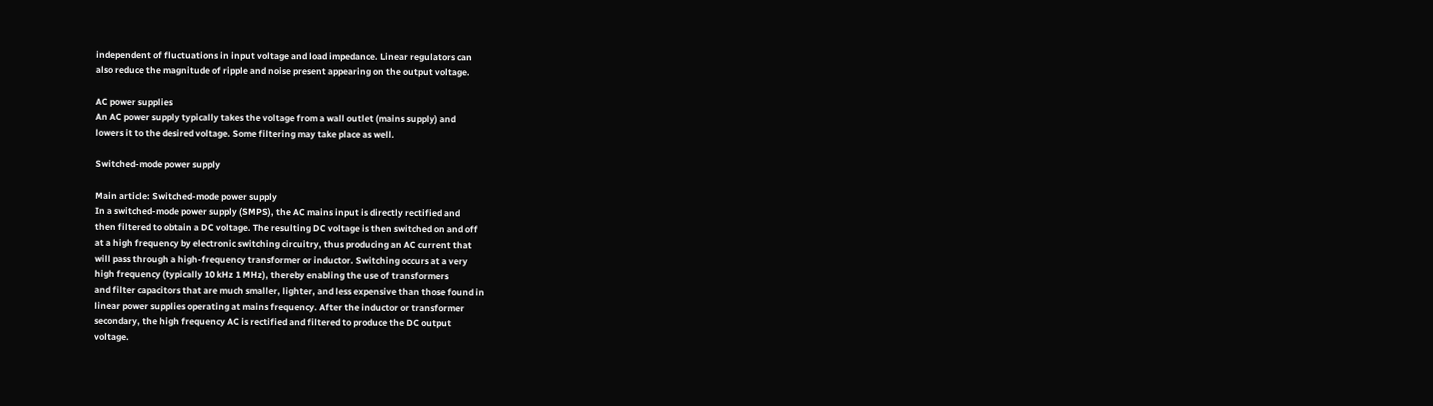independent of fluctuations in input voltage and load impedance. Linear regulators can
also reduce the magnitude of ripple and noise present appearing on the output voltage.

AC power supplies
An AC power supply typically takes the voltage from a wall outlet (mains supply) and
lowers it to the desired voltage. Some filtering may take place as well.

Switched-mode power supply

Main article: Switched-mode power supply
In a switched-mode power supply (SMPS), the AC mains input is directly rectified and
then filtered to obtain a DC voltage. The resulting DC voltage is then switched on and off
at a high frequency by electronic switching circuitry, thus producing an AC current that
will pass through a high-frequency transformer or inductor. Switching occurs at a very
high frequency (typically 10 kHz 1 MHz), thereby enabling the use of transformers
and filter capacitors that are much smaller, lighter, and less expensive than those found in
linear power supplies operating at mains frequency. After the inductor or transformer
secondary, the high frequency AC is rectified and filtered to produce the DC output
voltage.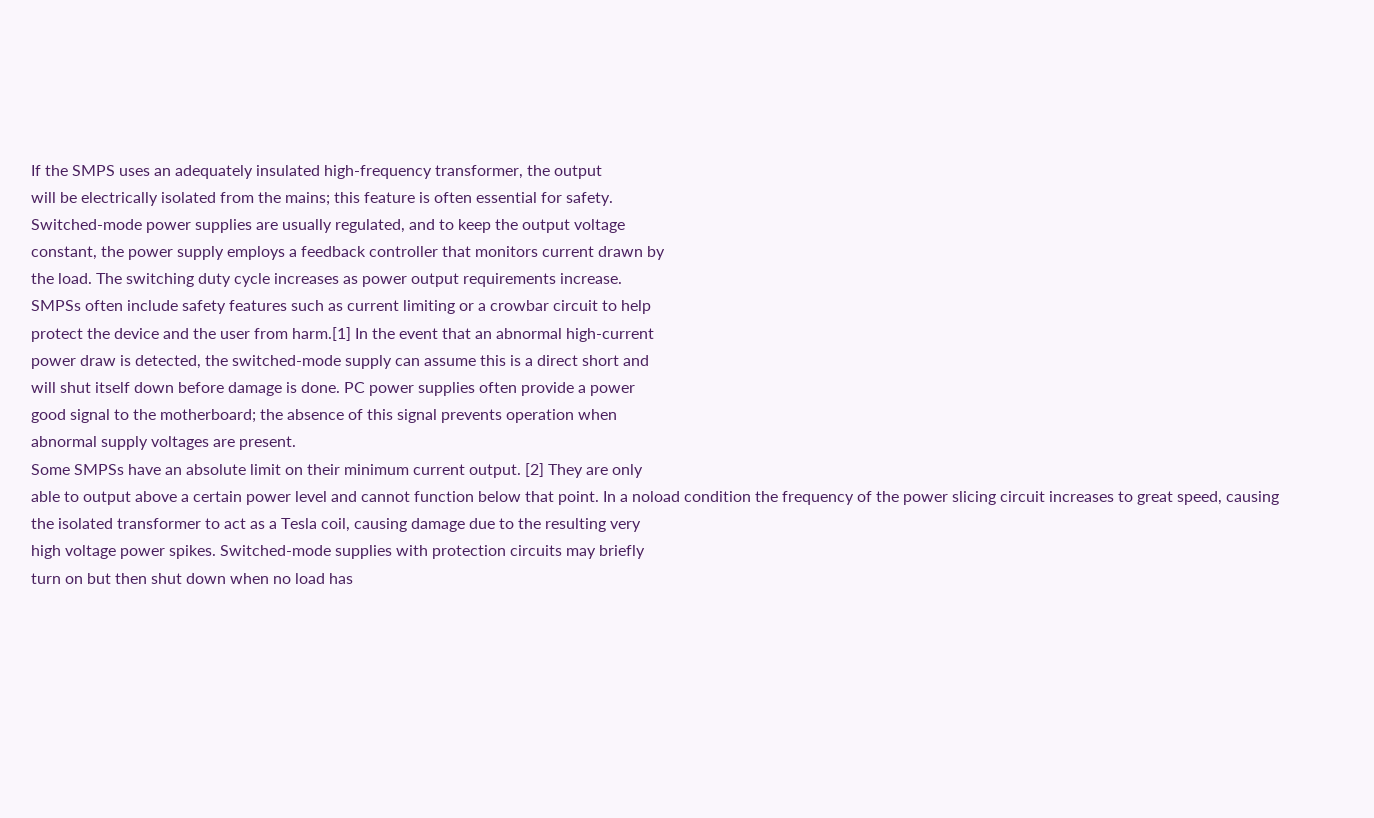If the SMPS uses an adequately insulated high-frequency transformer, the output
will be electrically isolated from the mains; this feature is often essential for safety.
Switched-mode power supplies are usually regulated, and to keep the output voltage
constant, the power supply employs a feedback controller that monitors current drawn by
the load. The switching duty cycle increases as power output requirements increase.
SMPSs often include safety features such as current limiting or a crowbar circuit to help
protect the device and the user from harm.[1] In the event that an abnormal high-current
power draw is detected, the switched-mode supply can assume this is a direct short and
will shut itself down before damage is done. PC power supplies often provide a power
good signal to the motherboard; the absence of this signal prevents operation when
abnormal supply voltages are present.
Some SMPSs have an absolute limit on their minimum current output. [2] They are only
able to output above a certain power level and cannot function below that point. In a noload condition the frequency of the power slicing circuit increases to great speed, causing
the isolated transformer to act as a Tesla coil, causing damage due to the resulting very
high voltage power spikes. Switched-mode supplies with protection circuits may briefly
turn on but then shut down when no load has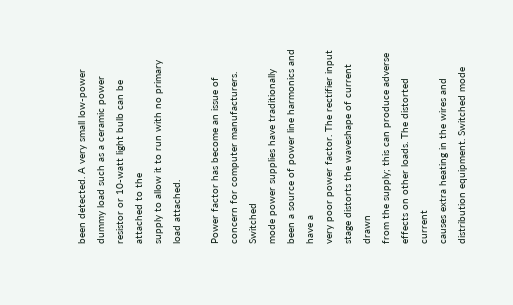been detected. A very small low-power
dummy load such as a ceramic power resistor or 10-watt light bulb can be attached to the
supply to allow it to run with no primary load attached.

Power factor has become an issue of concern for computer manufacturers. Switched
mode power supplies have traditionally been a source of power line harmonics and have a
very poor power factor. The rectifier input stage distorts the waveshape of current drawn
from the supply; this can produce adverse effects on other loads. The distorted current
causes extra heating in the wires and distribution equipment. Switched mode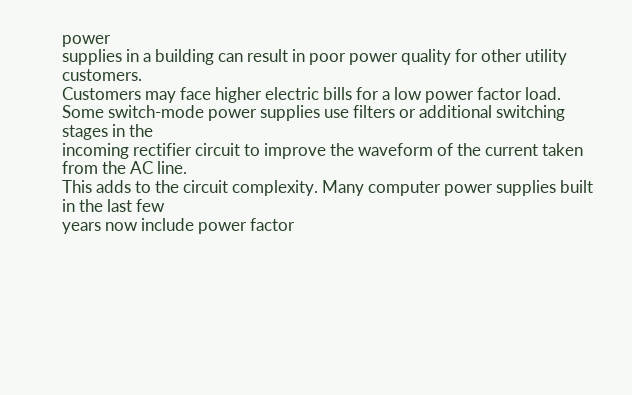power
supplies in a building can result in poor power quality for other utility customers.
Customers may face higher electric bills for a low power factor load.
Some switch-mode power supplies use filters or additional switching stages in the
incoming rectifier circuit to improve the waveform of the current taken from the AC line.
This adds to the circuit complexity. Many computer power supplies built in the last few
years now include power factor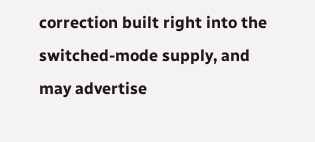correction built right into the switched-mode supply, and
may advertise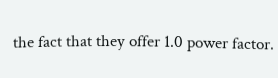the fact that they offer 1.0 power factor.